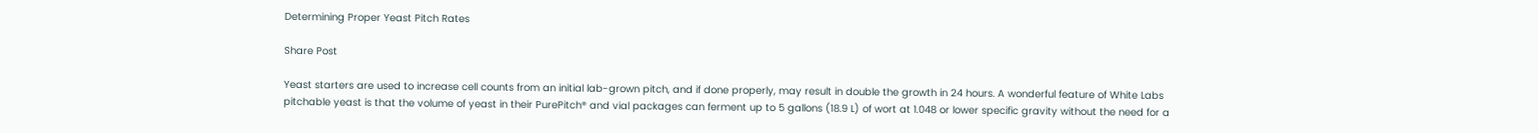Determining Proper Yeast Pitch Rates

Share Post

Yeast starters are used to increase cell counts from an initial lab-grown pitch, and if done properly, may result in double the growth in 24 hours. A wonderful feature of White Labs pitchable yeast is that the volume of yeast in their PurePitch® and vial packages can ferment up to 5 gallons (18.9 L) of wort at 1.048 or lower specific gravity without the need for a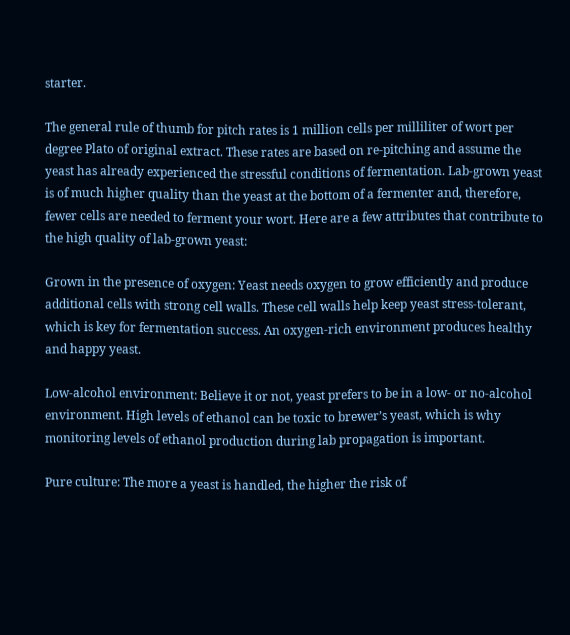starter.

The general rule of thumb for pitch rates is 1 million cells per milliliter of wort per degree Plato of original extract. These rates are based on re-pitching and assume the yeast has already experienced the stressful conditions of fermentation. Lab-grown yeast is of much higher quality than the yeast at the bottom of a fermenter and, therefore, fewer cells are needed to ferment your wort. Here are a few attributes that contribute to the high quality of lab-grown yeast:

Grown in the presence of oxygen: Yeast needs oxygen to grow efficiently and produce additional cells with strong cell walls. These cell walls help keep yeast stress-tolerant, which is key for fermentation success. An oxygen-rich environment produces healthy and happy yeast.

Low-alcohol environment: Believe it or not, yeast prefers to be in a low- or no-alcohol environment. High levels of ethanol can be toxic to brewer’s yeast, which is why monitoring levels of ethanol production during lab propagation is important.

Pure culture: The more a yeast is handled, the higher the risk of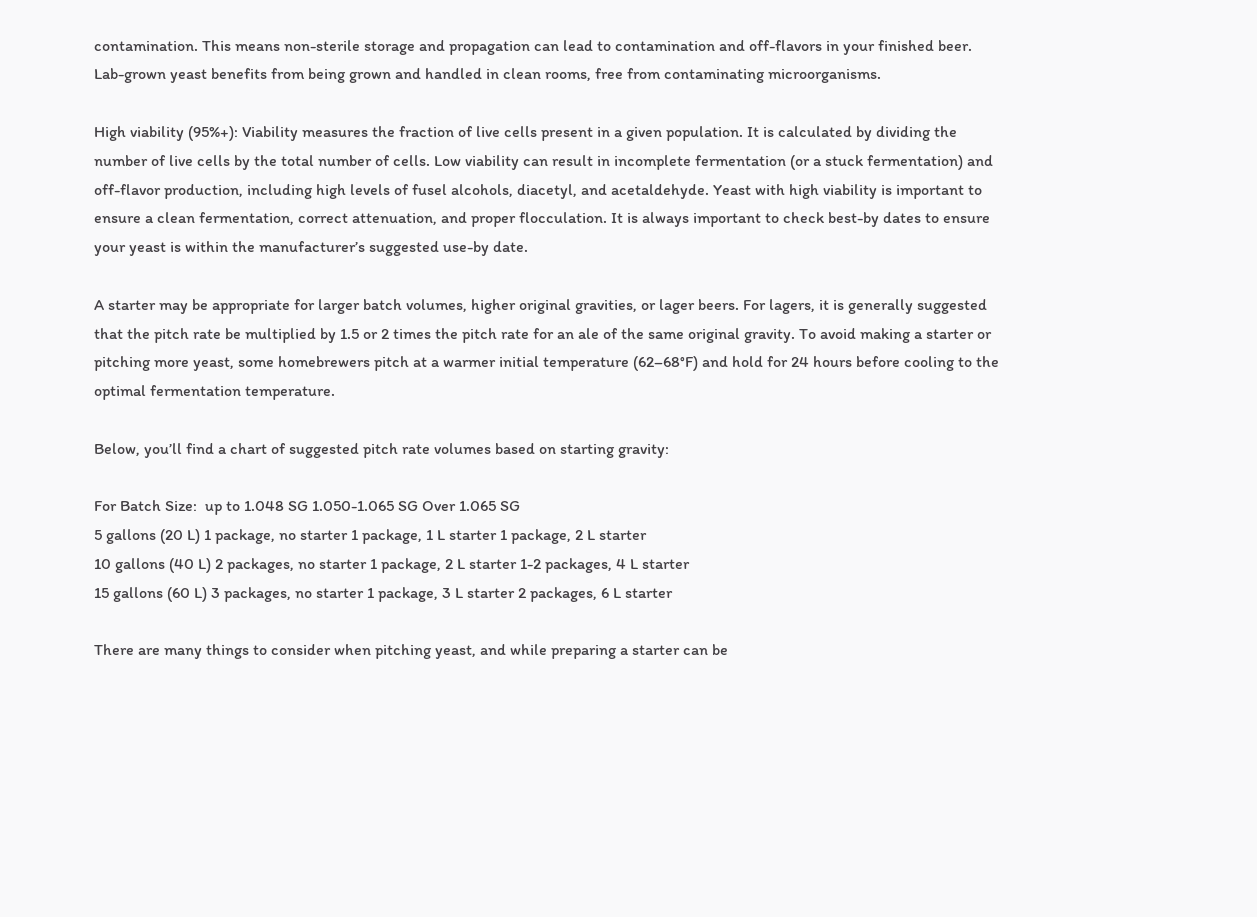contamination. This means non-sterile storage and propagation can lead to contamination and off-flavors in your finished beer. Lab-grown yeast benefits from being grown and handled in clean rooms, free from contaminating microorganisms.

High viability (95%+): Viability measures the fraction of live cells present in a given population. It is calculated by dividing the number of live cells by the total number of cells. Low viability can result in incomplete fermentation (or a stuck fermentation) and off-flavor production, including high levels of fusel alcohols, diacetyl, and acetaldehyde. Yeast with high viability is important to ensure a clean fermentation, correct attenuation, and proper flocculation. It is always important to check best-by dates to ensure your yeast is within the manufacturer’s suggested use-by date.

A starter may be appropriate for larger batch volumes, higher original gravities, or lager beers. For lagers, it is generally suggested that the pitch rate be multiplied by 1.5 or 2 times the pitch rate for an ale of the same original gravity. To avoid making a starter or pitching more yeast, some homebrewers pitch at a warmer initial temperature (62–68°F) and hold for 24 hours before cooling to the optimal fermentation temperature.

Below, you’ll find a chart of suggested pitch rate volumes based on starting gravity:

For Batch Size:  up to 1.048 SG 1.050-1.065 SG Over 1.065 SG
5 gallons (20 L) 1 package, no starter 1 package, 1 L starter 1 package, 2 L starter
10 gallons (40 L) 2 packages, no starter 1 package, 2 L starter 1-2 packages, 4 L starter
15 gallons (60 L) 3 packages, no starter 1 package, 3 L starter 2 packages, 6 L starter

There are many things to consider when pitching yeast, and while preparing a starter can be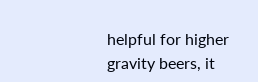helpful for higher gravity beers, it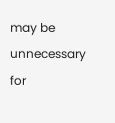may be unnecessary for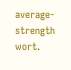average-strength wort.